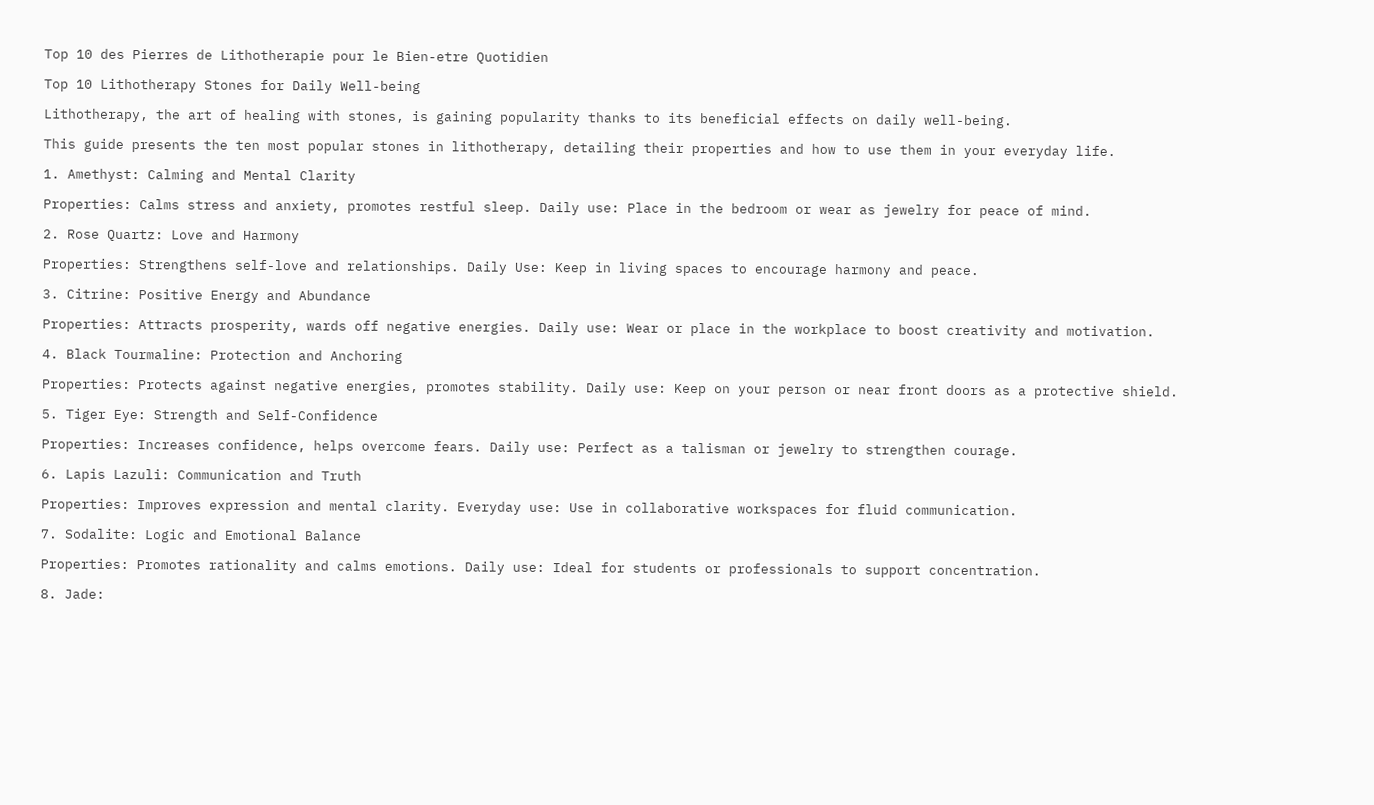Top 10 des Pierres de Lithotherapie pour le Bien-etre Quotidien

Top 10 Lithotherapy Stones for Daily Well-being

Lithotherapy, the art of healing with stones, is gaining popularity thanks to its beneficial effects on daily well-being.

This guide presents the ten most popular stones in lithotherapy, detailing their properties and how to use them in your everyday life.

1. Amethyst: Calming and Mental Clarity

Properties: Calms stress and anxiety, promotes restful sleep. Daily use: Place in the bedroom or wear as jewelry for peace of mind.

2. Rose Quartz: Love and Harmony

Properties: Strengthens self-love and relationships. Daily Use: Keep in living spaces to encourage harmony and peace.

3. Citrine: Positive Energy and Abundance

Properties: Attracts prosperity, wards off negative energies. Daily use: Wear or place in the workplace to boost creativity and motivation.

4. Black Tourmaline: Protection and Anchoring

Properties: Protects against negative energies, promotes stability. Daily use: Keep on your person or near front doors as a protective shield.

5. Tiger Eye: Strength and Self-Confidence

Properties: Increases confidence, helps overcome fears. Daily use: Perfect as a talisman or jewelry to strengthen courage.

6. Lapis Lazuli: Communication and Truth

Properties: Improves expression and mental clarity. Everyday use: Use in collaborative workspaces for fluid communication.

7. Sodalite: Logic and Emotional Balance

Properties: Promotes rationality and calms emotions. Daily use: Ideal for students or professionals to support concentration.

8. Jade: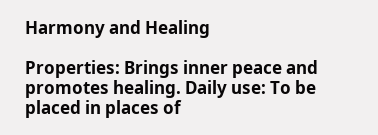Harmony and Healing

Properties: Brings inner peace and promotes healing. Daily use: To be placed in places of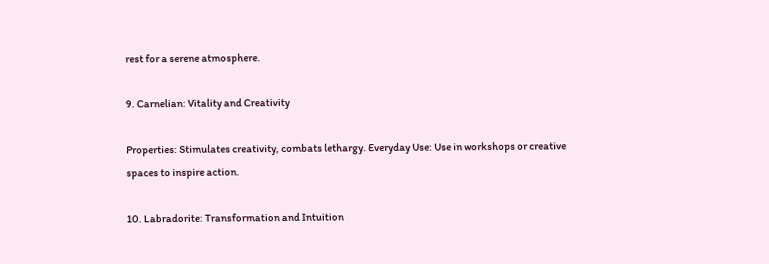rest for a serene atmosphere.

9. Carnelian: Vitality and Creativity

Properties: Stimulates creativity, combats lethargy. Everyday Use: Use in workshops or creative spaces to inspire action.

10. Labradorite: Transformation and Intuition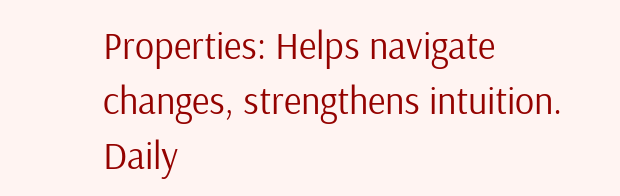Properties: Helps navigate changes, strengthens intuition. Daily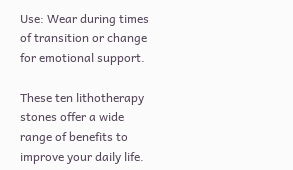Use: Wear during times of transition or change for emotional support.

These ten lithotherapy stones offer a wide range of benefits to improve your daily life.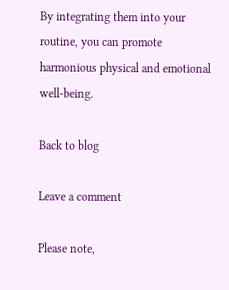By integrating them into your routine, you can promote harmonious physical and emotional well-being.

Back to blog

Leave a comment

Please note,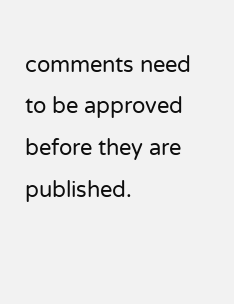comments need to be approved before they are published.